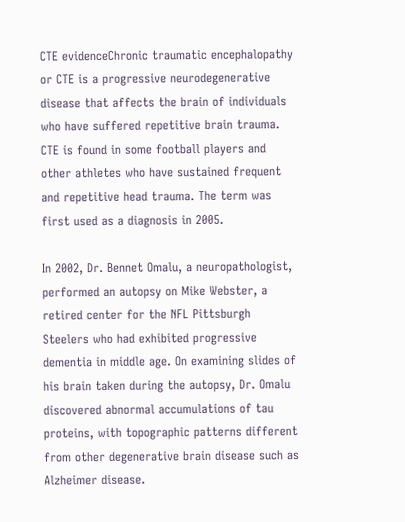CTE evidenceChronic traumatic encephalopathy or CTE is a progressive neurodegenerative disease that affects the brain of individuals who have suffered repetitive brain trauma.  CTE is found in some football players and other athletes who have sustained frequent and repetitive head trauma. The term was first used as a diagnosis in 2005.

In 2002, Dr. Bennet Omalu, a neuropathologist, performed an autopsy on Mike Webster, a retired center for the NFL Pittsburgh Steelers who had exhibited progressive dementia in middle age. On examining slides of his brain taken during the autopsy, Dr. Omalu discovered abnormal accumulations of tau proteins, with topographic patterns different from other degenerative brain disease such as Alzheimer disease.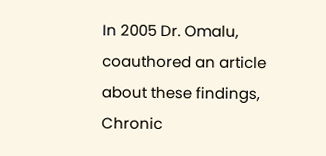In 2005 Dr. Omalu, coauthored an article about these findings, Chronic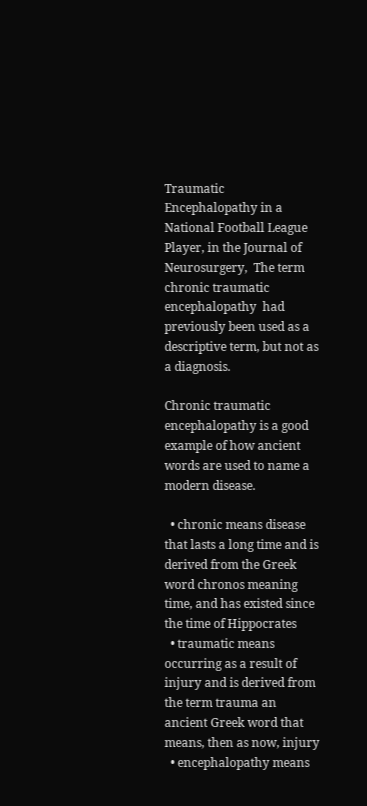Traumatic Encephalopathy in a National Football League Player, in the Journal of Neurosurgery,  The term chronic traumatic encephalopathy  had previously been used as a descriptive term, but not as a diagnosis.

Chronic traumatic encephalopathy is a good example of how ancient words are used to name a modern disease.

  • chronic means disease that lasts a long time and is derived from the Greek word chronos meaning time, and has existed since the time of Hippocrates
  • traumatic means occurring as a result of injury and is derived from the term trauma an ancient Greek word that means, then as now, injury
  • encephalopathy means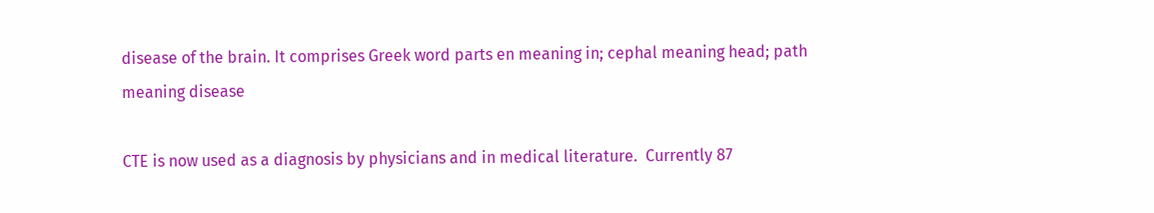disease of the brain. It comprises Greek word parts en meaning in; cephal meaning head; path meaning disease

CTE is now used as a diagnosis by physicians and in medical literature.  Currently 87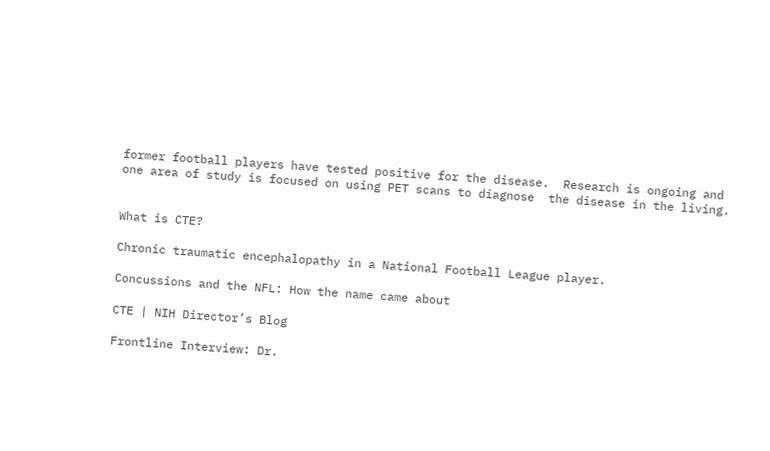former football players have tested positive for the disease.  Research is ongoing and one area of study is focused on using PET scans to diagnose  the disease in the living.


What is CTE?

Chronic traumatic encephalopathy in a National Football League player.

Concussions and the NFL: How the name came about

CTE | NIH Director’s Blog

Frontline Interview: Dr.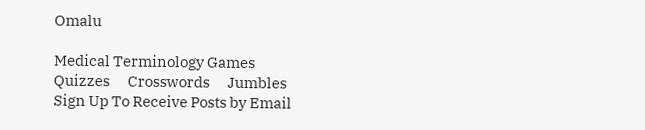Omalu

Medical Terminology Games
Quizzes      Crosswords      Jumbles
Sign Up To Receive Posts by Email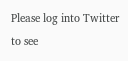Please log into Twitter to see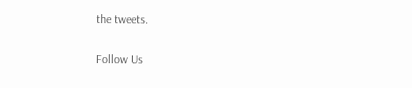the tweets.

Follow Us